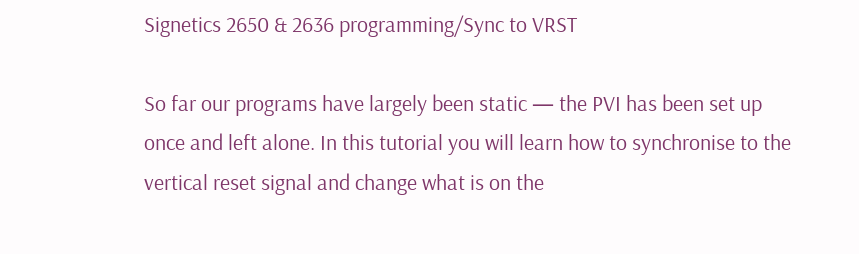Signetics 2650 & 2636 programming/Sync to VRST

So far our programs have largely been static — the PVI has been set up once and left alone. In this tutorial you will learn how to synchronise to the vertical reset signal and change what is on the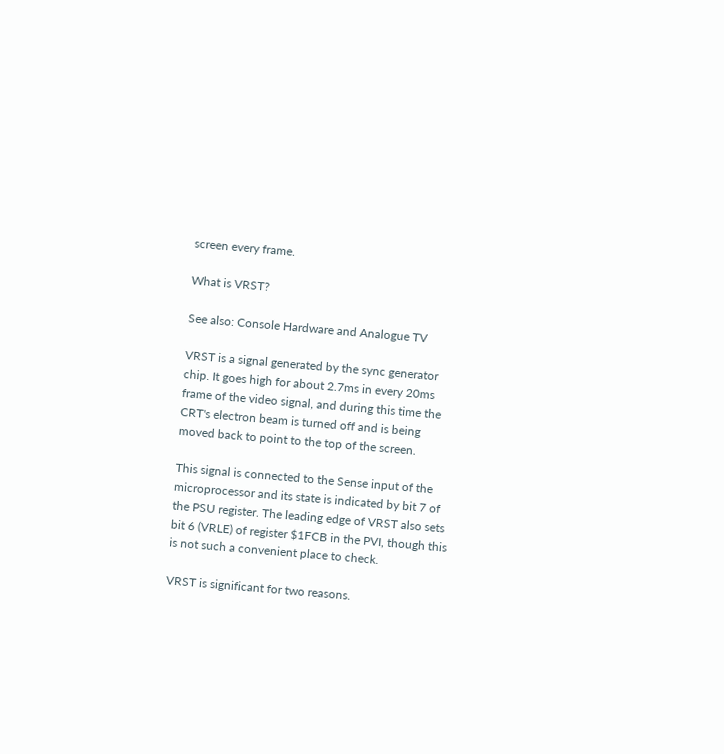screen every frame.

What is VRST?

See also: Console Hardware and Analogue TV

VRST is a signal generated by the sync generator chip. It goes high for about 2.7ms in every 20ms frame of the video signal, and during this time the CRT's electron beam is turned off and is being moved back to point to the top of the screen.

This signal is connected to the Sense input of the microprocessor and its state is indicated by bit 7 of the PSU register. The leading edge of VRST also sets bit 6 (VRLE) of register $1FCB in the PVI, though this is not such a convenient place to check.

VRST is significant for two reasons.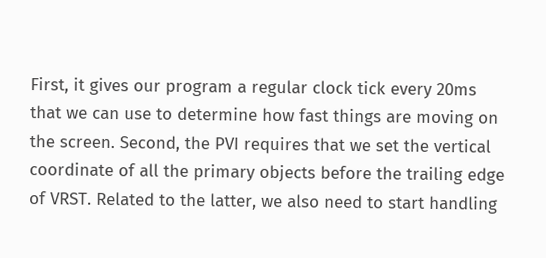First, it gives our program a regular clock tick every 20ms that we can use to determine how fast things are moving on the screen. Second, the PVI requires that we set the vertical coordinate of all the primary objects before the trailing edge of VRST. Related to the latter, we also need to start handling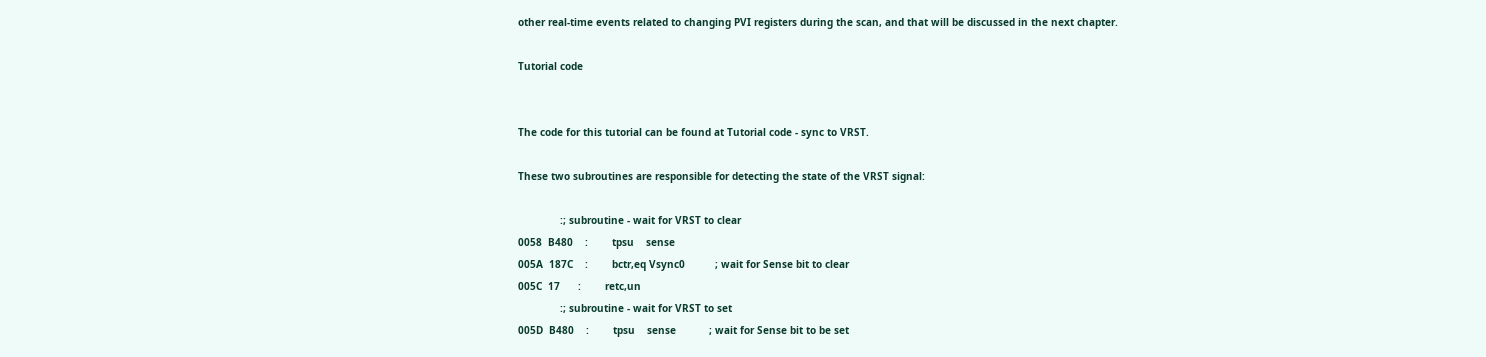other real-time events related to changing PVI registers during the scan, and that will be discussed in the next chapter.

Tutorial code


The code for this tutorial can be found at Tutorial code - sync to VRST.

These two subroutines are responsible for detecting the state of the VRST signal:

              :; subroutine - wait for VRST to clear
0058  B480    :        tpsu    sense
005A  187C    :        bctr,eq Vsync0          ; wait for Sense bit to clear
005C  17      :        retc,un
              :; subroutine - wait for VRST to set
005D  B480    :        tpsu    sense           ; wait for Sense bit to be set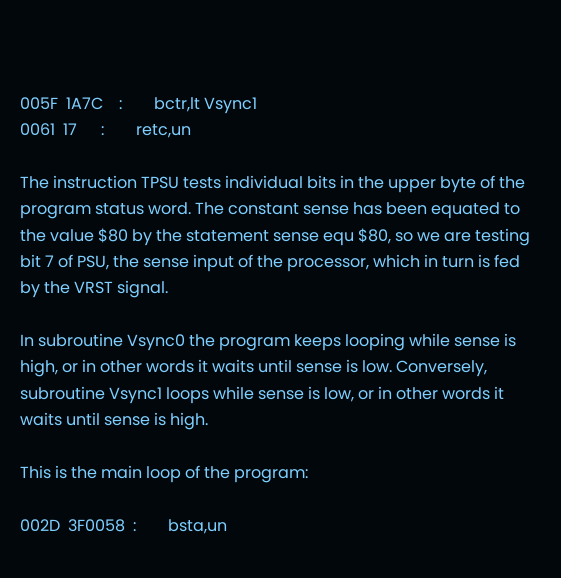005F  1A7C    :        bctr,lt Vsync1
0061  17      :        retc,un

The instruction TPSU tests individual bits in the upper byte of the program status word. The constant sense has been equated to the value $80 by the statement sense equ $80, so we are testing bit 7 of PSU, the sense input of the processor, which in turn is fed by the VRST signal.

In subroutine Vsync0 the program keeps looping while sense is high, or in other words it waits until sense is low. Conversely, subroutine Vsync1 loops while sense is low, or in other words it waits until sense is high.

This is the main loop of the program:

002D  3F0058  :        bsta,un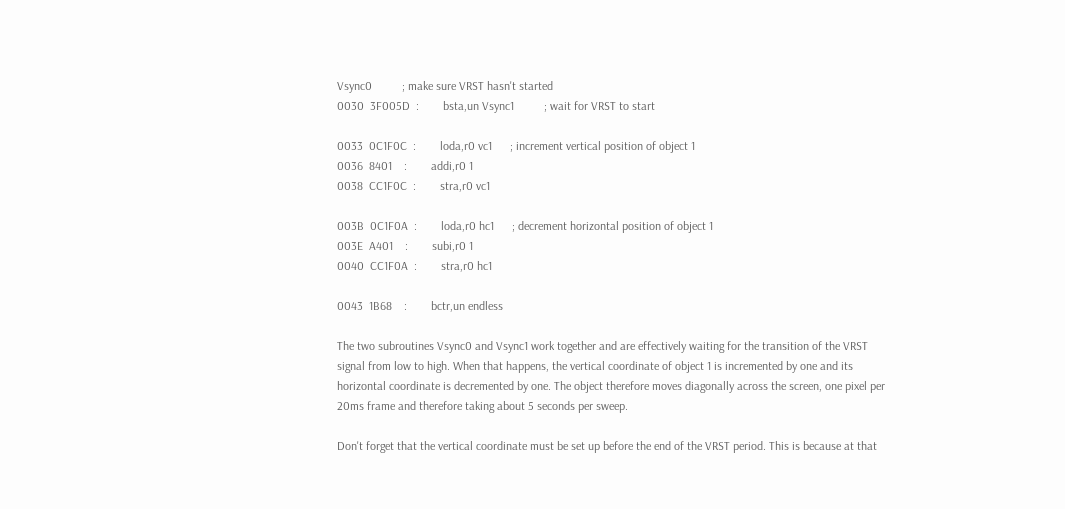Vsync0          ; make sure VRST hasn't started
0030  3F005D  :        bsta,un Vsync1          ; wait for VRST to start

0033  0C1F0C  :        loda,r0 vc1      ; increment vertical position of object 1
0036  8401    :        addi,r0 1
0038  CC1F0C  :        stra,r0 vc1

003B  0C1F0A  :        loda,r0 hc1      ; decrement horizontal position of object 1
003E  A401    :        subi,r0 1
0040  CC1F0A  :        stra,r0 hc1

0043  1B68    :        bctr,un endless

The two subroutines Vsync0 and Vsync1 work together and are effectively waiting for the transition of the VRST signal from low to high. When that happens, the vertical coordinate of object 1 is incremented by one and its horizontal coordinate is decremented by one. The object therefore moves diagonally across the screen, one pixel per 20ms frame and therefore taking about 5 seconds per sweep.

Don't forget that the vertical coordinate must be set up before the end of the VRST period. This is because at that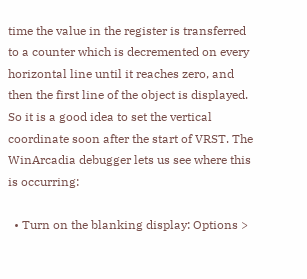time the value in the register is transferred to a counter which is decremented on every horizontal line until it reaches zero, and then the first line of the object is displayed. So it is a good idea to set the vertical coordinate soon after the start of VRST. The WinArcadia debugger lets us see where this is occurring:

  • Turn on the blanking display: Options >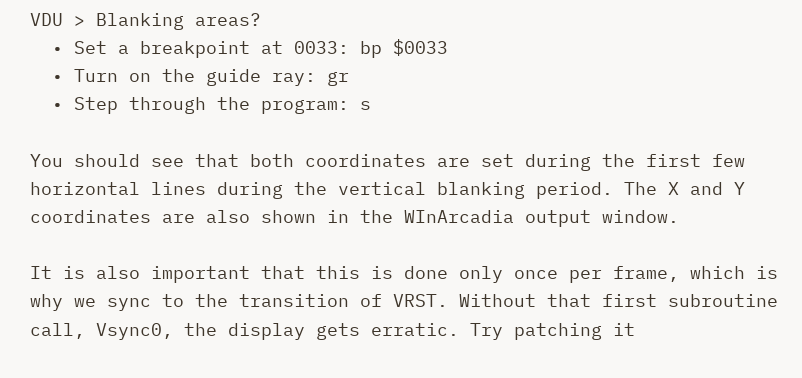VDU > Blanking areas?
  • Set a breakpoint at 0033: bp $0033
  • Turn on the guide ray: gr
  • Step through the program: s

You should see that both coordinates are set during the first few horizontal lines during the vertical blanking period. The X and Y coordinates are also shown in the WInArcadia output window.

It is also important that this is done only once per frame, which is why we sync to the transition of VRST. Without that first subroutine call, Vsync0, the display gets erratic. Try patching it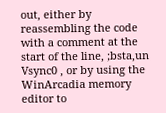out, either by reassembling the code with a comment at the start of the line, ;bsta,un Vsync0 , or by using the WinArcadia memory editor to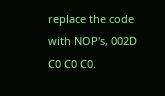replace the code with NOP's, 002D C0 C0 C0.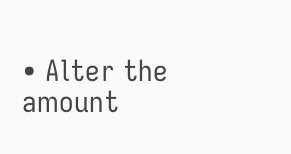• Alter the amount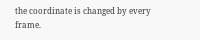the coordinate is changed by every frame.